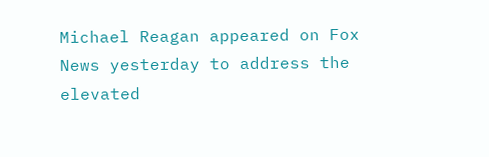Michael Reagan appeared on Fox News yesterday to address the elevated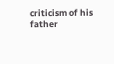criticism of his father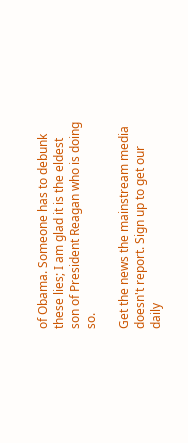of Obama. Someone has to debunk these lies; I am glad it is the eldest son of President Reagan who is doing so.

Get the news the mainstream media doesn't report. Sign up to get our daily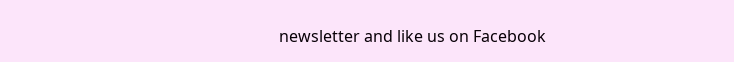newsletter and like us on Facebook